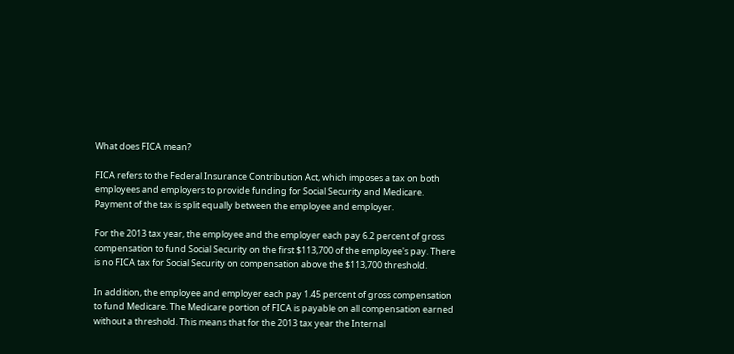What does FICA mean?

FICA refers to the Federal Insurance Contribution Act, which imposes a tax on both employees and employers to provide funding for Social Security and Medicare. Payment of the tax is split equally between the employee and employer.

For the 2013 tax year, the employee and the employer each pay 6.2 percent of gross compensation to fund Social Security on the first $113,700 of the employee's pay. There is no FICA tax for Social Security on compensation above the $113,700 threshold.

In addition, the employee and employer each pay 1.45 percent of gross compensation to fund Medicare. The Medicare portion of FICA is payable on all compensation earned without a threshold. This means that for the 2013 tax year the Internal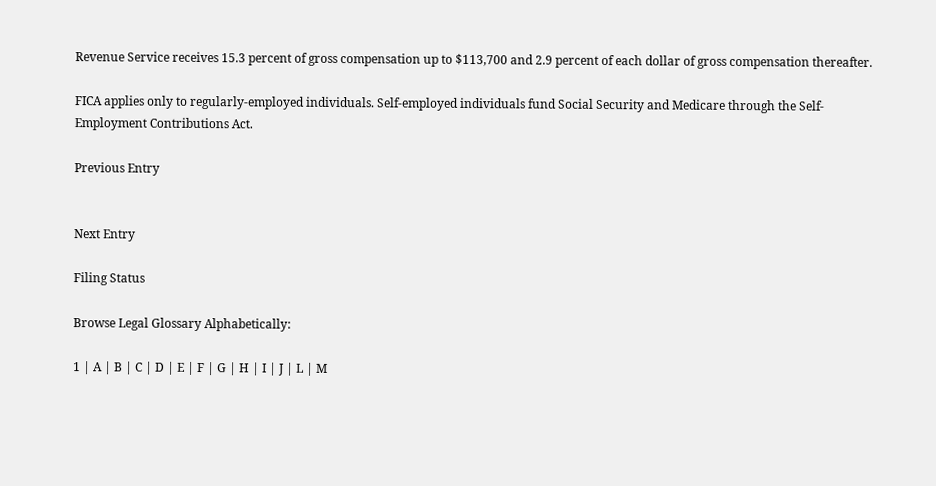Revenue Service receives 15.3 percent of gross compensation up to $113,700 and 2.9 percent of each dollar of gross compensation thereafter.

FICA applies only to regularly-employed individuals. Self-employed individuals fund Social Security and Medicare through the Self-Employment Contributions Act.

Previous Entry


Next Entry

Filing Status

Browse Legal Glossary Alphabetically:

1 | A | B | C | D | E | F | G | H | I | J | L | M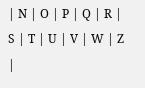| N | O | P | Q | R | S | T | U | V | W | Z |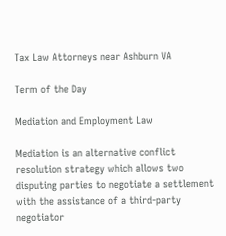Tax Law Attorneys near Ashburn VA

Term of the Day

Mediation and Employment Law

Mediation is an alternative conflict resolution strategy which allows two disputing parties to negotiate a settlement with the assistance of a third-party negotiator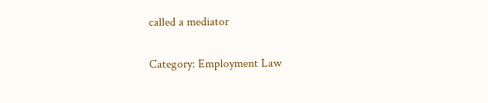called a mediator

Category: Employment Law